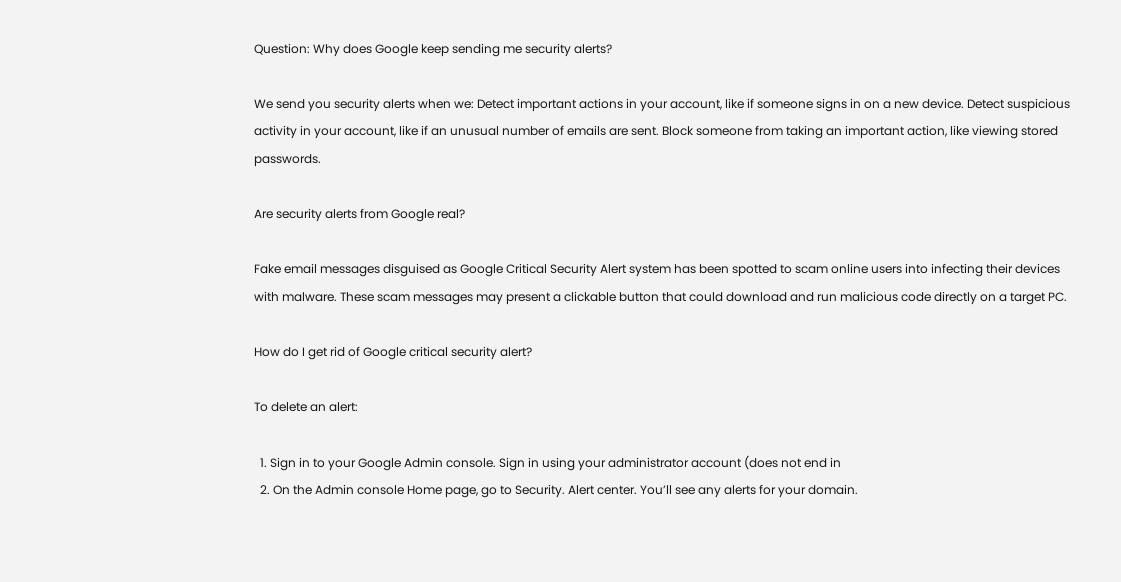Question: Why does Google keep sending me security alerts?

We send you security alerts when we: Detect important actions in your account, like if someone signs in on a new device. Detect suspicious activity in your account, like if an unusual number of emails are sent. Block someone from taking an important action, like viewing stored passwords.

Are security alerts from Google real?

Fake email messages disguised as Google Critical Security Alert system has been spotted to scam online users into infecting their devices with malware. These scam messages may present a clickable button that could download and run malicious code directly on a target PC.

How do I get rid of Google critical security alert?

To delete an alert:

  1. Sign in to your Google Admin console. Sign in using your administrator account (does not end in
  2. On the Admin console Home page, go to Security. Alert center. You’ll see any alerts for your domain.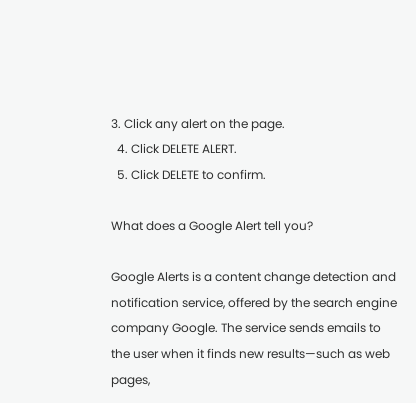3. Click any alert on the page.
  4. Click DELETE ALERT.
  5. Click DELETE to confirm.

What does a Google Alert tell you?

Google Alerts is a content change detection and notification service, offered by the search engine company Google. The service sends emails to the user when it finds new results—such as web pages,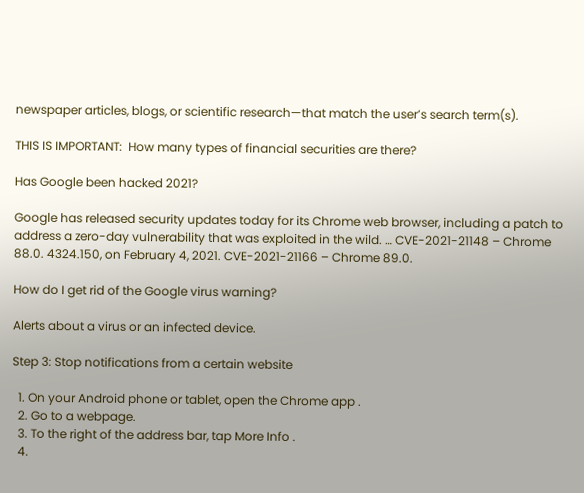newspaper articles, blogs, or scientific research—that match the user’s search term(s).

THIS IS IMPORTANT:  How many types of financial securities are there?

Has Google been hacked 2021?

Google has released security updates today for its Chrome web browser, including a patch to address a zero-day vulnerability that was exploited in the wild. … CVE-2021-21148 – Chrome 88.0. 4324.150, on February 4, 2021. CVE-2021-21166 – Chrome 89.0.

How do I get rid of the Google virus warning?

Alerts about a virus or an infected device.

Step 3: Stop notifications from a certain website

  1. On your Android phone or tablet, open the Chrome app .
  2. Go to a webpage.
  3. To the right of the address bar, tap More Info .
  4.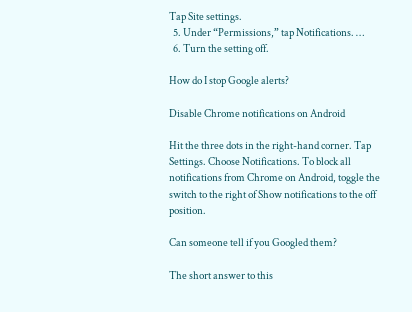Tap Site settings.
  5. Under “Permissions,” tap Notifications. …
  6. Turn the setting off.

How do I stop Google alerts?

Disable Chrome notifications on Android

Hit the three dots in the right-hand corner. Tap Settings. Choose Notifications. To block all notifications from Chrome on Android, toggle the switch to the right of Show notifications to the off position.

Can someone tell if you Googled them?

The short answer to this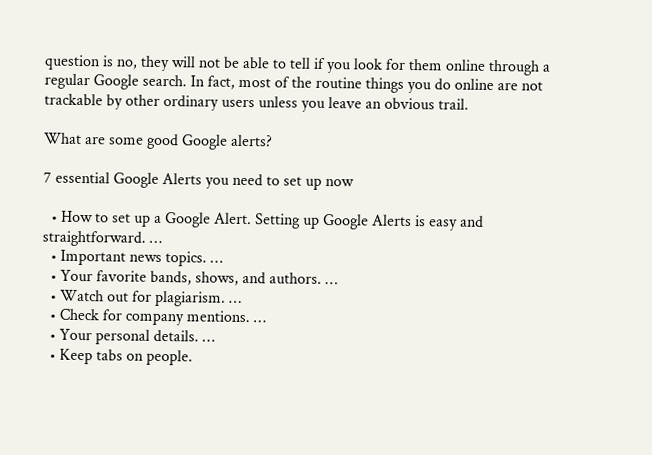question is no, they will not be able to tell if you look for them online through a regular Google search. In fact, most of the routine things you do online are not trackable by other ordinary users unless you leave an obvious trail.

What are some good Google alerts?

7 essential Google Alerts you need to set up now

  • How to set up a Google Alert. Setting up Google Alerts is easy and straightforward. …
  • Important news topics. …
  • Your favorite bands, shows, and authors. …
  • Watch out for plagiarism. …
  • Check for company mentions. …
  • Your personal details. …
  • Keep tabs on people.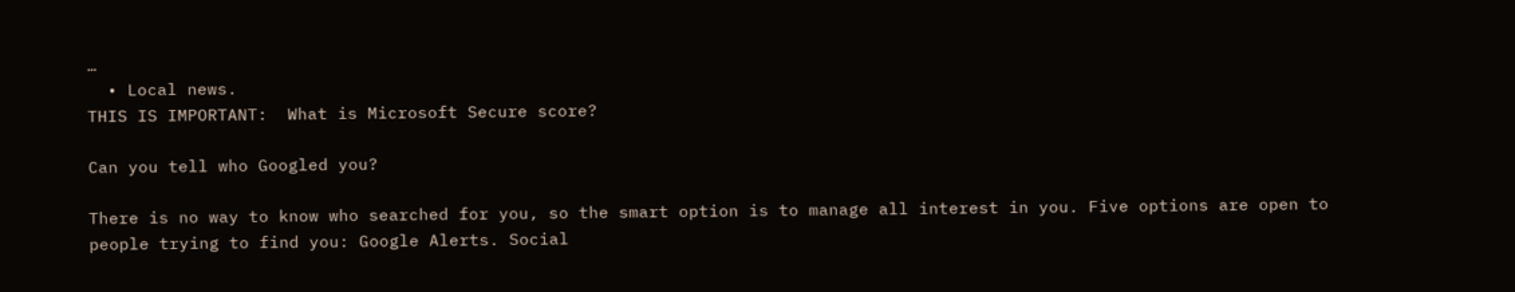…
  • Local news.
THIS IS IMPORTANT:  What is Microsoft Secure score?

Can you tell who Googled you?

There is no way to know who searched for you, so the smart option is to manage all interest in you. Five options are open to people trying to find you: Google Alerts. Social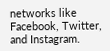networks like Facebook, Twitter, and Instagram.